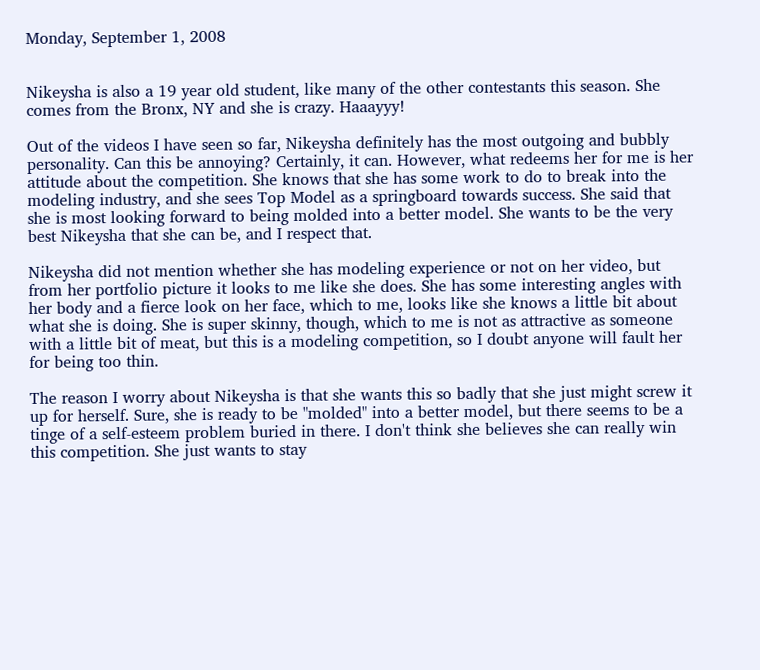Monday, September 1, 2008


Nikeysha is also a 19 year old student, like many of the other contestants this season. She comes from the Bronx, NY and she is crazy. Haaayyy!

Out of the videos I have seen so far, Nikeysha definitely has the most outgoing and bubbly personality. Can this be annoying? Certainly, it can. However, what redeems her for me is her attitude about the competition. She knows that she has some work to do to break into the modeling industry, and she sees Top Model as a springboard towards success. She said that she is most looking forward to being molded into a better model. She wants to be the very best Nikeysha that she can be, and I respect that.

Nikeysha did not mention whether she has modeling experience or not on her video, but from her portfolio picture it looks to me like she does. She has some interesting angles with her body and a fierce look on her face, which to me, looks like she knows a little bit about what she is doing. She is super skinny, though, which to me is not as attractive as someone with a little bit of meat, but this is a modeling competition, so I doubt anyone will fault her for being too thin.

The reason I worry about Nikeysha is that she wants this so badly that she just might screw it up for herself. Sure, she is ready to be "molded" into a better model, but there seems to be a tinge of a self-esteem problem buried in there. I don't think she believes she can really win this competition. She just wants to stay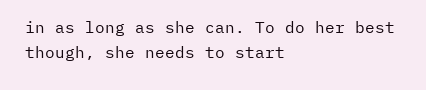in as long as she can. To do her best though, she needs to start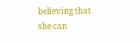believing that she can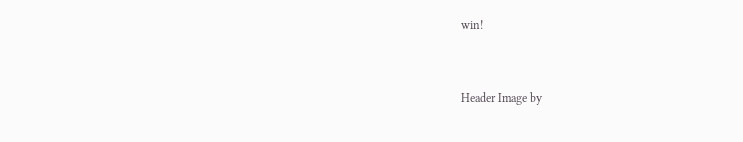win!


Header Image by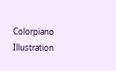Colorpiano Illustration